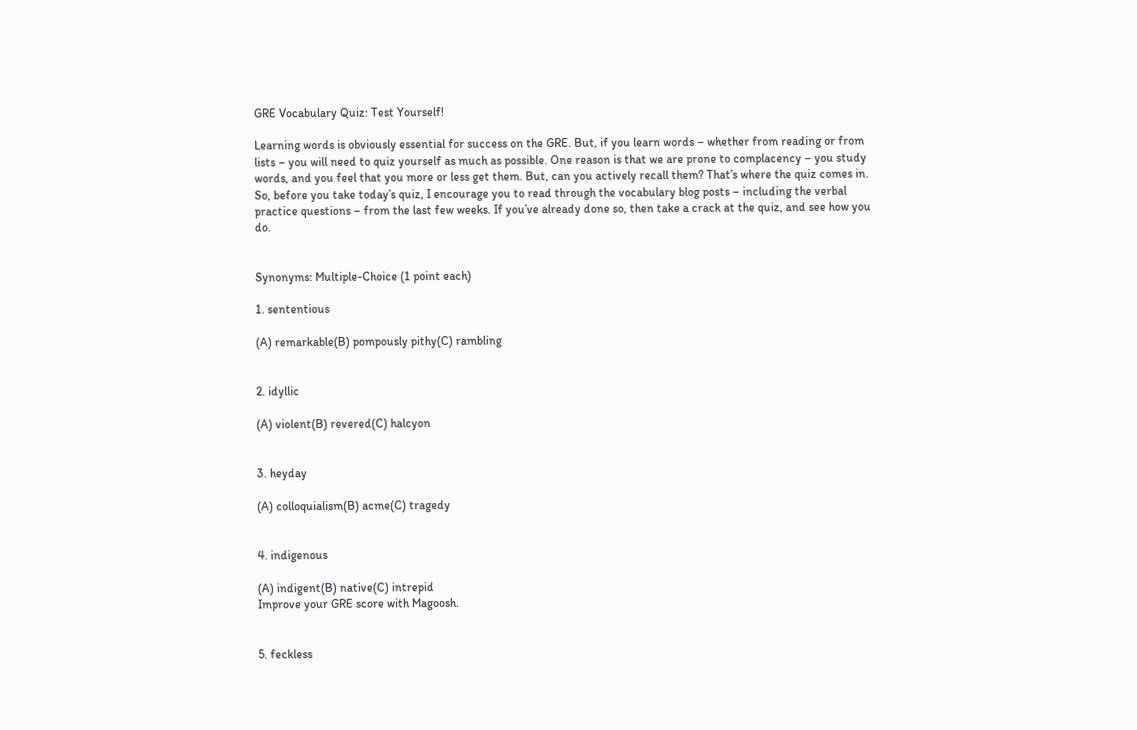GRE Vocabulary Quiz: Test Yourself!

Learning words is obviously essential for success on the GRE. But, if you learn words – whether from reading or from lists – you will need to quiz yourself as much as possible. One reason is that we are prone to complacency – you study words, and you feel that you more or less get them. But, can you actively recall them? That’s where the quiz comes in. So, before you take today’s quiz, I encourage you to read through the vocabulary blog posts – including the verbal practice questions – from the last few weeks. If you’ve already done so, then take a crack at the quiz, and see how you do.


Synonyms: Multiple-Choice (1 point each)

1. sententious

(A) remarkable(B) pompously pithy(C) rambling


2. idyllic

(A) violent(B) revered(C) halcyon


3. heyday

(A) colloquialism(B) acme(C) tragedy


4. indigenous

(A) indigent(B) native(C) intrepid
Improve your GRE score with Magoosh.


5. feckless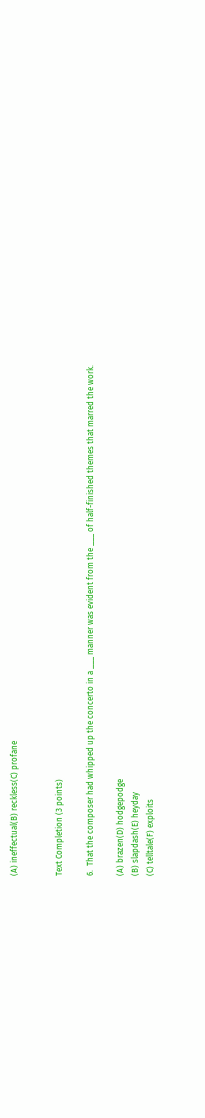(A) ineffectual(B) reckless(C) profane


Text Completion (3 points)

6.  That the composer had whipped up the concerto in a ___ manner was evident from the ___ of half-finished themes that marred the work.

(A) brazen(D) hodgepodge
(B) slapdash(E) heyday
(C) telltale(F) exploits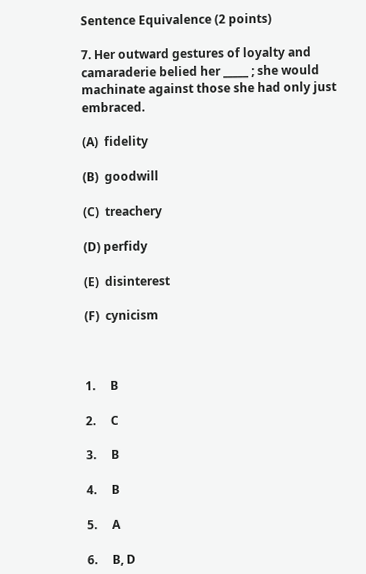Sentence Equivalence (2 points)

7. Her outward gestures of loyalty and camaraderie belied her _____ ; she would machinate against those she had only just embraced.

(A)  fidelity

(B)  goodwill

(C)  treachery

(D) perfidy

(E)  disinterest

(F)  cynicism



1.     B

2.     C

3.     B

4.     B

5.     A

6.     B, D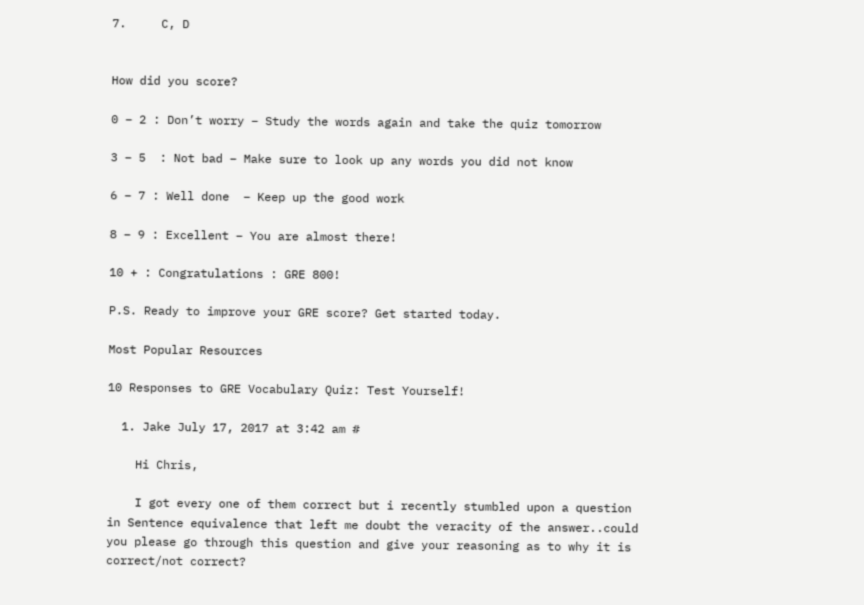7.     C, D


How did you score?

0 – 2 : Don’t worry – Study the words again and take the quiz tomorrow

3 – 5  : Not bad – Make sure to look up any words you did not know

6 – 7 : Well done  – Keep up the good work

8 – 9 : Excellent – You are almost there!

10 + : Congratulations : GRE 800!

P.S. Ready to improve your GRE score? Get started today.

Most Popular Resources

10 Responses to GRE Vocabulary Quiz: Test Yourself!

  1. Jake July 17, 2017 at 3:42 am #

    Hi Chris,

    I got every one of them correct but i recently stumbled upon a question in Sentence equivalence that left me doubt the veracity of the answer..could you please go through this question and give your reasoning as to why it is correct/not correct?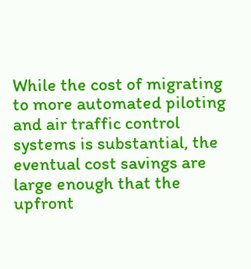While the cost of migrating to more automated piloting and air traffic control systems is substantial, the eventual cost savings are large enough that the upfront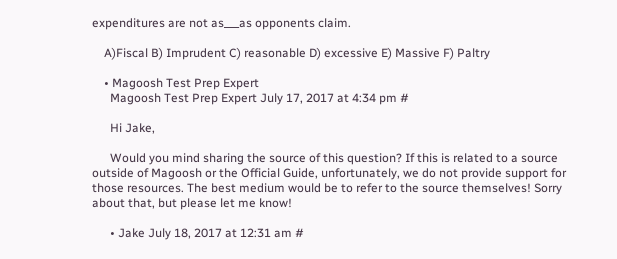expenditures are not as___as opponents claim.

    A)Fiscal B) Imprudent C) reasonable D) excessive E) Massive F) Paltry

    • Magoosh Test Prep Expert
      Magoosh Test Prep Expert July 17, 2017 at 4:34 pm #

      Hi Jake,

      Would you mind sharing the source of this question? If this is related to a source outside of Magoosh or the Official Guide, unfortunately, we do not provide support for those resources. The best medium would be to refer to the source themselves! Sorry about that, but please let me know!

      • Jake July 18, 2017 at 12:31 am #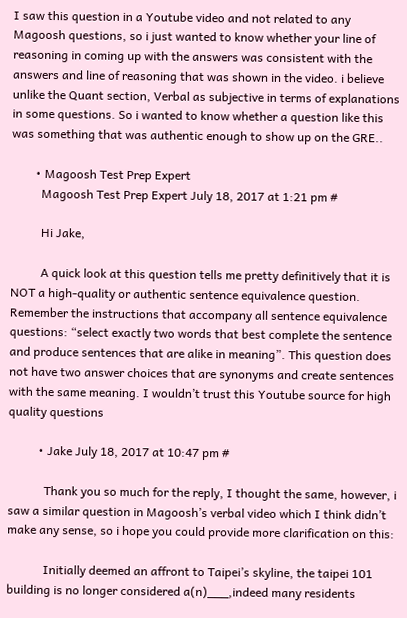I saw this question in a Youtube video and not related to any Magoosh questions, so i just wanted to know whether your line of reasoning in coming up with the answers was consistent with the answers and line of reasoning that was shown in the video. i believe unlike the Quant section, Verbal as subjective in terms of explanations in some questions. So i wanted to know whether a question like this was something that was authentic enough to show up on the GRE..

        • Magoosh Test Prep Expert
          Magoosh Test Prep Expert July 18, 2017 at 1:21 pm #

          Hi Jake,

          A quick look at this question tells me pretty definitively that it is NOT a high-quality or authentic sentence equivalence question. Remember the instructions that accompany all sentence equivalence questions: “select exactly two words that best complete the sentence and produce sentences that are alike in meaning”. This question does not have two answer choices that are synonyms and create sentences with the same meaning. I wouldn’t trust this Youtube source for high quality questions

          • Jake July 18, 2017 at 10:47 pm #

            Thank you so much for the reply, I thought the same, however, i saw a similar question in Magoosh’s verbal video which I think didn’t make any sense, so i hope you could provide more clarification on this:

            Initially deemed an affront to Taipei’s skyline, the taipei 101 building is no longer considered a(n)___,indeed many residents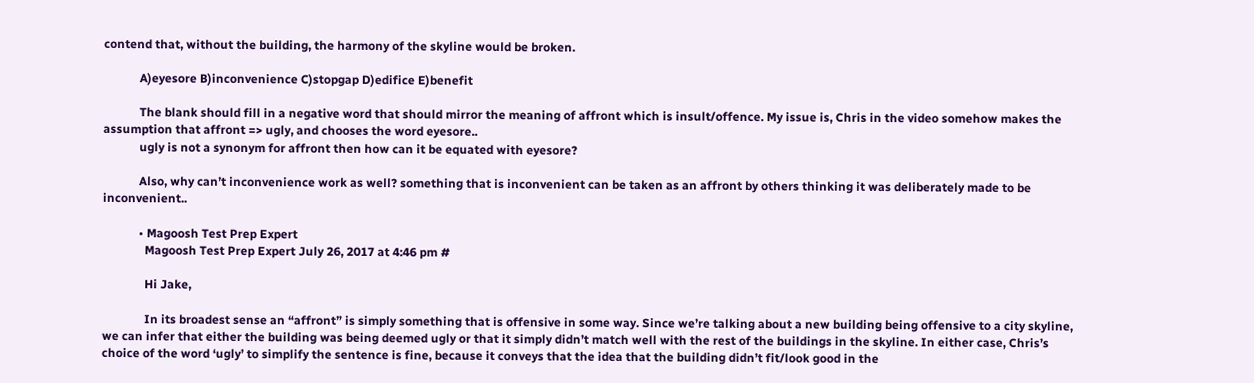contend that, without the building, the harmony of the skyline would be broken.

            A)eyesore B)inconvenience C)stopgap D)edifice E)benefit

            The blank should fill in a negative word that should mirror the meaning of affront which is insult/offence. My issue is, Chris in the video somehow makes the assumption that affront => ugly, and chooses the word eyesore..
            ugly is not a synonym for affront then how can it be equated with eyesore?

            Also, why can’t inconvenience work as well? something that is inconvenient can be taken as an affront by others thinking it was deliberately made to be inconvenient..

            • Magoosh Test Prep Expert
              Magoosh Test Prep Expert July 26, 2017 at 4:46 pm #

              Hi Jake,

              In its broadest sense an “affront” is simply something that is offensive in some way. Since we’re talking about a new building being offensive to a city skyline, we can infer that either the building was being deemed ugly or that it simply didn’t match well with the rest of the buildings in the skyline. In either case, Chris’s choice of the word ‘ugly’ to simplify the sentence is fine, because it conveys that the idea that the building didn’t fit/look good in the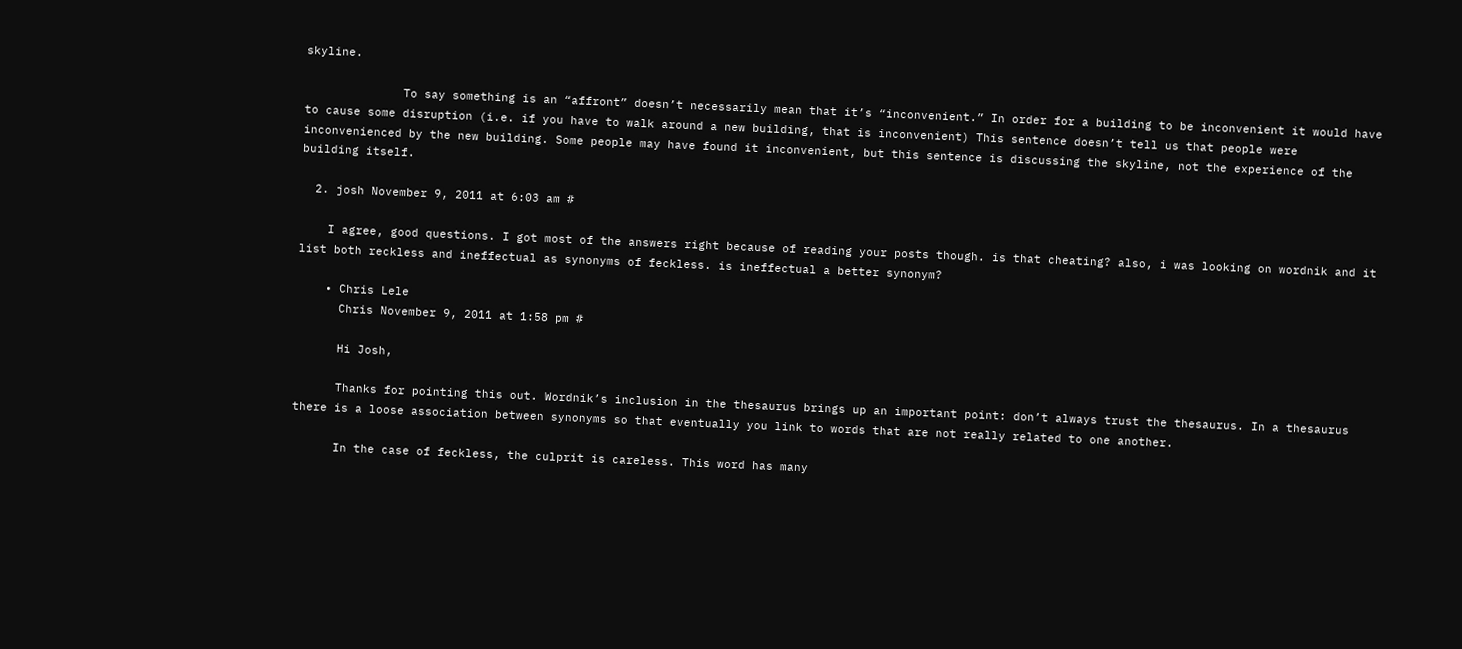skyline.

              To say something is an “affront” doesn’t necessarily mean that it’s “inconvenient.” In order for a building to be inconvenient it would have to cause some disruption (i.e. if you have to walk around a new building, that is inconvenient) This sentence doesn’t tell us that people were inconvenienced by the new building. Some people may have found it inconvenient, but this sentence is discussing the skyline, not the experience of the building itself.

  2. josh November 9, 2011 at 6:03 am #

    I agree, good questions. I got most of the answers right because of reading your posts though. is that cheating? also, i was looking on wordnik and it list both reckless and ineffectual as synonyms of feckless. is ineffectual a better synonym?

    • Chris Lele
      Chris November 9, 2011 at 1:58 pm #

      Hi Josh,

      Thanks for pointing this out. Wordnik’s inclusion in the thesaurus brings up an important point: don’t always trust the thesaurus. In a thesaurus there is a loose association between synonyms so that eventually you link to words that are not really related to one another.

      In the case of feckless, the culprit is careless. This word has many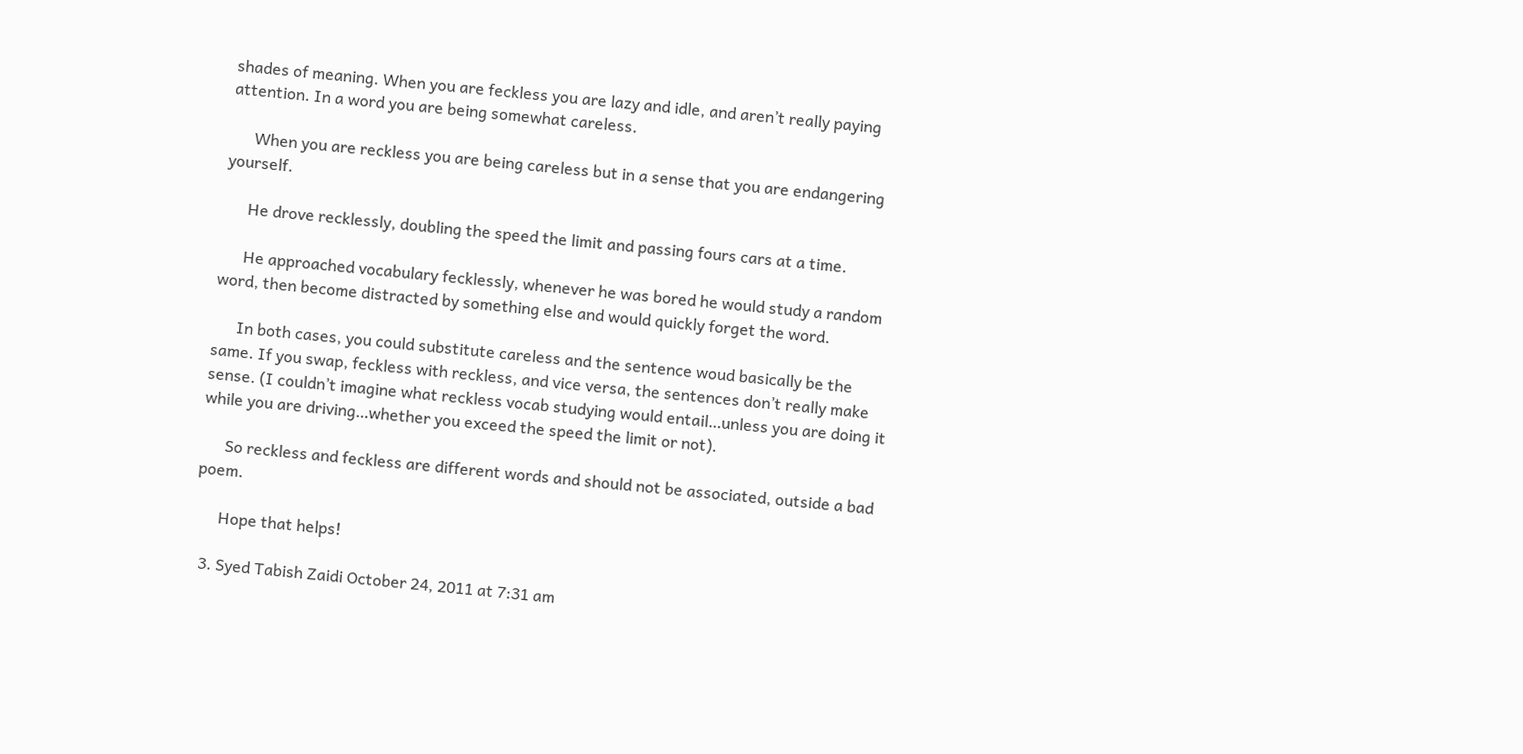shades of meaning. When you are feckless you are lazy and idle, and aren’t really paying attention. In a word you are being somewhat careless.

      When you are reckless you are being careless but in a sense that you are endangering yourself.

      He drove recklessly, doubling the speed the limit and passing fours cars at a time.

      He approached vocabulary fecklessly, whenever he was bored he would study a random word, then become distracted by something else and would quickly forget the word.

      In both cases, you could substitute careless and the sentence woud basically be the same. If you swap, feckless with reckless, and vice versa, the sentences don’t really make sense. (I couldn’t imagine what reckless vocab studying would entail…unless you are doing it while you are driving…whether you exceed the speed the limit or not).

      So reckless and feckless are different words and should not be associated, outside a bad poem.

      Hope that helps!

  3. Syed Tabish Zaidi October 24, 2011 at 7:31 am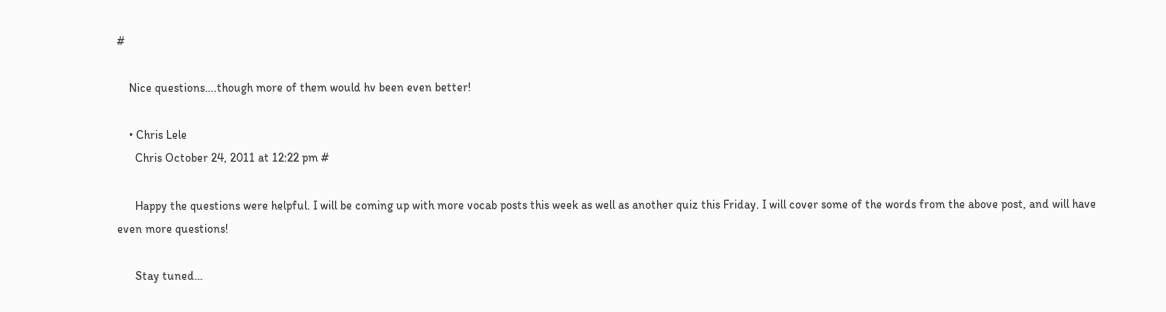#

    Nice questions….though more of them would hv been even better!

    • Chris Lele
      Chris October 24, 2011 at 12:22 pm #

      Happy the questions were helpful. I will be coming up with more vocab posts this week as well as another quiz this Friday. I will cover some of the words from the above post, and will have even more questions!

      Stay tuned…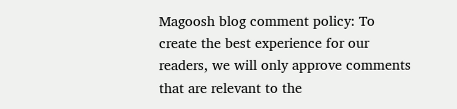Magoosh blog comment policy: To create the best experience for our readers, we will only approve comments that are relevant to the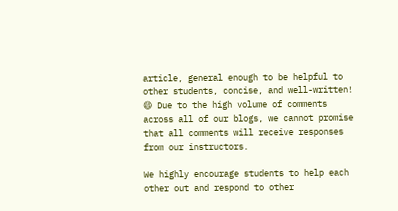article, general enough to be helpful to other students, concise, and well-written! 😄 Due to the high volume of comments across all of our blogs, we cannot promise that all comments will receive responses from our instructors.

We highly encourage students to help each other out and respond to other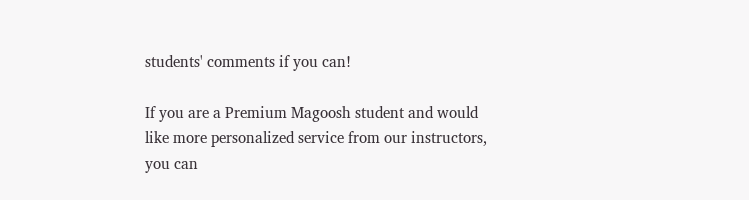students' comments if you can!

If you are a Premium Magoosh student and would like more personalized service from our instructors, you can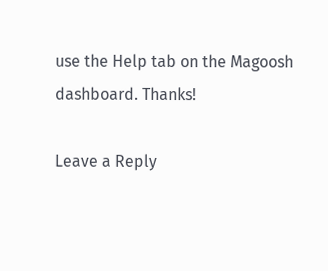use the Help tab on the Magoosh dashboard. Thanks!

Leave a Reply